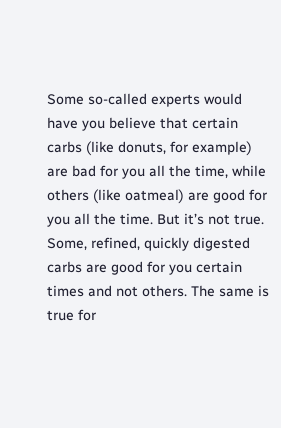Some so-called experts would have you believe that certain carbs (like donuts, for example) are bad for you all the time, while others (like oatmeal) are good for you all the time. But it’s not true. Some, refined, quickly digested carbs are good for you certain times and not others. The same is true for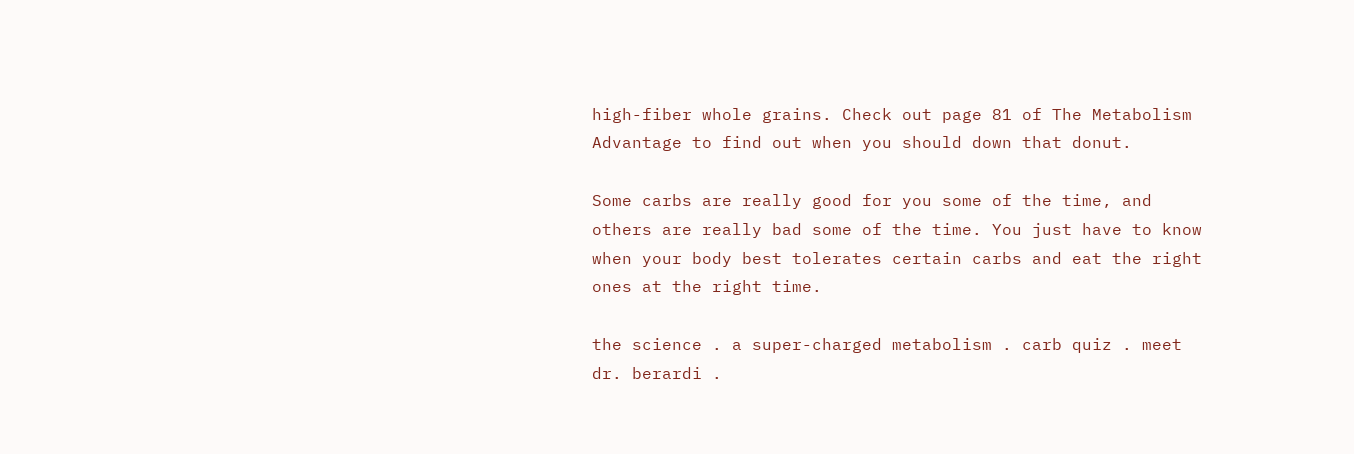high-fiber whole grains. Check out page 81 of The Metabolism Advantage to find out when you should down that donut.

Some carbs are really good for you some of the time, and others are really bad some of the time. You just have to know when your body best tolerates certain carbs and eat the right ones at the right time.

the science . a super-charged metabolism . carb quiz . meet dr. berardi .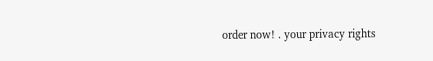order now! . your privacy rights